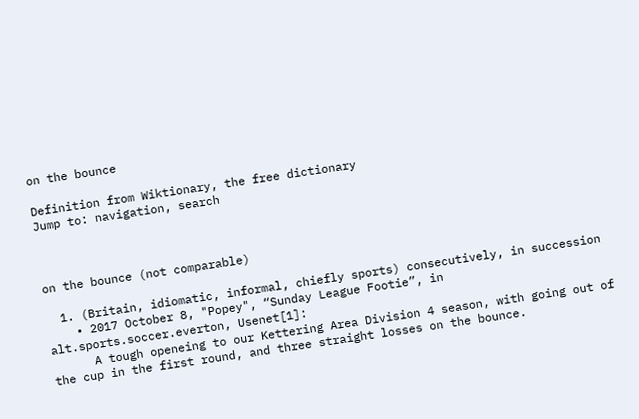on the bounce

Definition from Wiktionary, the free dictionary
Jump to: navigation, search



on the bounce (not comparable)

  1. (Britain, idiomatic, informal, chiefly sports) consecutively, in succession
    • 2017 October 8, "Popey", “Sunday League Footie”, in alt.sports.soccer.everton, Usenet[1]:
      A tough openeing to our Kettering Area Division 4 season, with going out of the cup in the first round, and three straight losses on the bounce.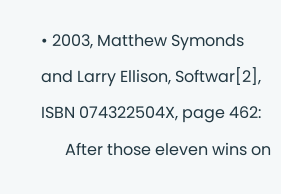• 2003, Matthew Symonds and Larry Ellison, Softwar[2], ISBN 074322504X, page 462:
      After those eleven wins on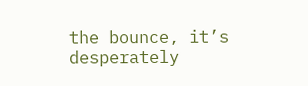the bounce, it’s desperately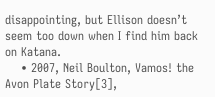disappointing, but Ellison doesn’t seem too down when I find him back on Katana.
    • 2007, Neil Boulton, Vamos! the Avon Plate Story[3],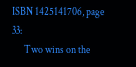ISBN 1425141706, page 33:
      Two wins on the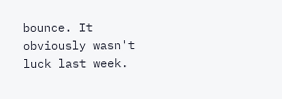bounce. It obviously wasn't luck last week.